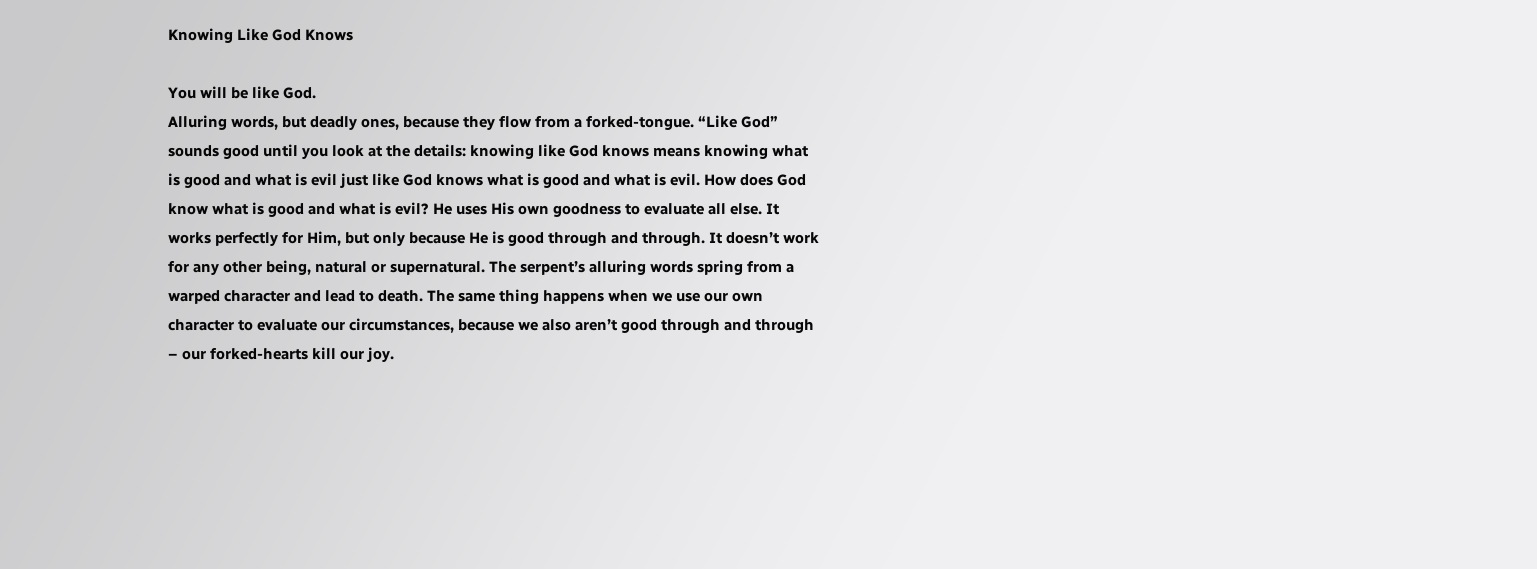Knowing Like God Knows

You will be like God.
Alluring words, but deadly ones, because they flow from a forked-tongue. “Like God” sounds good until you look at the details: knowing like God knows means knowing what is good and what is evil just like God knows what is good and what is evil. How does God know what is good and what is evil? He uses His own goodness to evaluate all else. It works perfectly for Him, but only because He is good through and through. It doesn’t work for any other being, natural or supernatural. The serpent’s alluring words spring from a warped character and lead to death. The same thing happens when we use our own character to evaluate our circumstances, because we also aren’t good through and through – our forked-hearts kill our joy.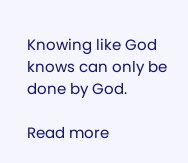Knowing like God knows can only be done by God.

Read more